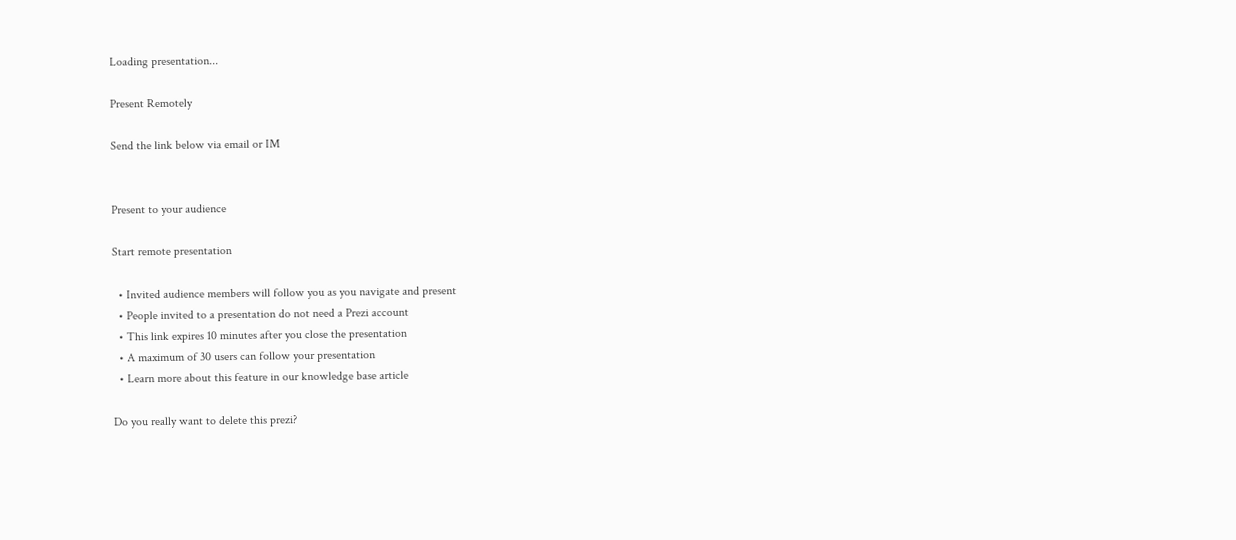Loading presentation...

Present Remotely

Send the link below via email or IM


Present to your audience

Start remote presentation

  • Invited audience members will follow you as you navigate and present
  • People invited to a presentation do not need a Prezi account
  • This link expires 10 minutes after you close the presentation
  • A maximum of 30 users can follow your presentation
  • Learn more about this feature in our knowledge base article

Do you really want to delete this prezi?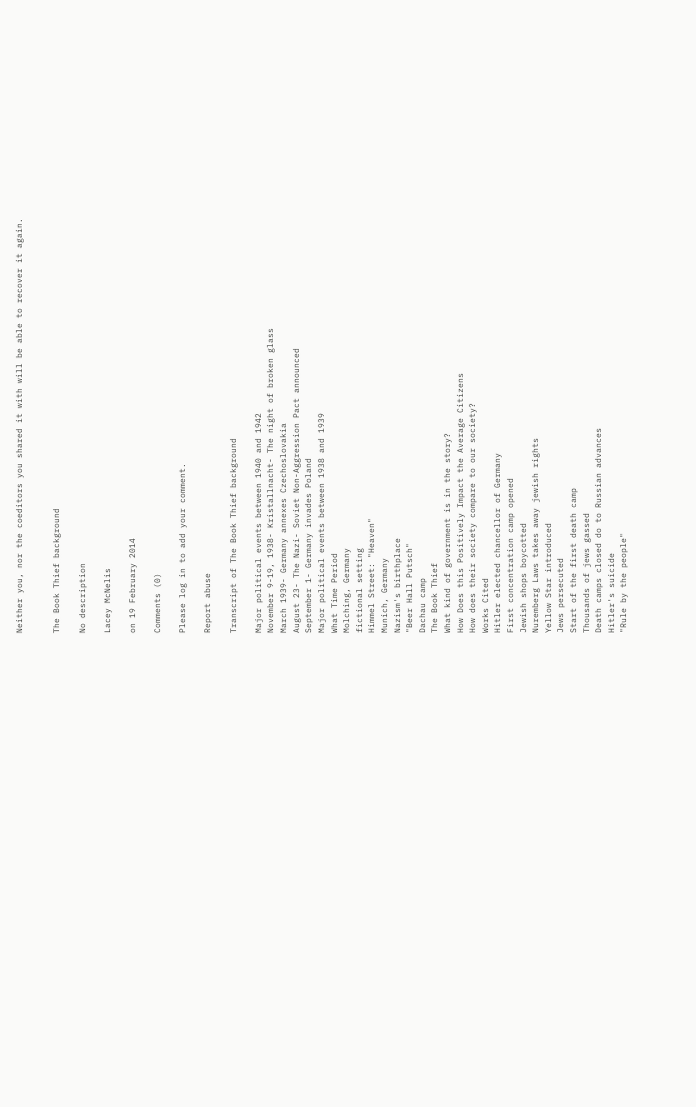Neither you, nor the coeditors you shared it with will be able to recover it again.


The Book Thief background

No description

Lacey McNelis

on 19 February 2014

Comments (0)

Please log in to add your comment.

Report abuse

Transcript of The Book Thief background

Major political events between 1940 and 1942
November 9-19, 1938- Kristallnacht- The night of broken glass
March 1939- Germany annexes Czechoslovakia
August 23- The Nazi- Soviet Non-Aggression Pact announced
September 1- Germany invades Poland
Major political events between 1938 and 1939
What Time Period
Molching, Germany
fictional setting
Himmel Street: "Heaven"
Munich, Germany
Nazism's birthplace
"Beer Hall Putsch"
Dachau camp
The Book Thief
What kind of government is in the story?
How Does this Positively Impact the Average Citizens
How does their society compare to our society?
Works Cited
Hitler elected chancellor of Germany
First concentration camp opened
Jewish shops boycotted
Nuremberg Laws takes away jewish rights
Yellow Star introduced
Jews persecuted
Start of the first death camp
Thousands of jews gassed
Death camps closed do to Russian advances
Hitler's suicide
"Rule by the people"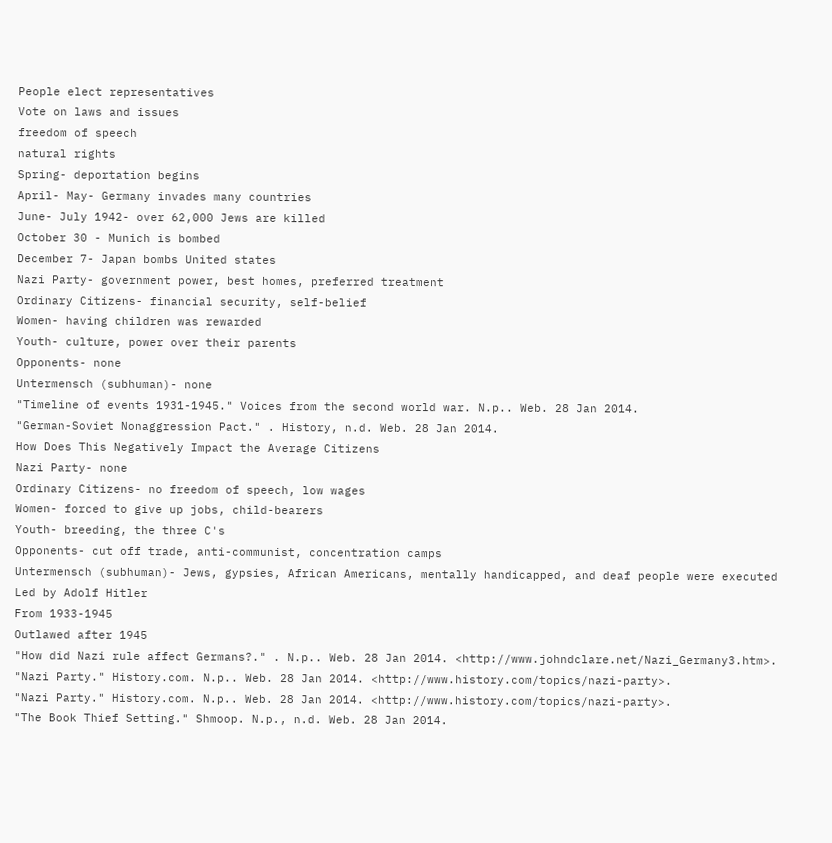People elect representatives
Vote on laws and issues
freedom of speech
natural rights
Spring- deportation begins
April- May- Germany invades many countries
June- July 1942- over 62,000 Jews are killed
October 30 - Munich is bombed
December 7- Japan bombs United states
Nazi Party- government power, best homes, preferred treatment
Ordinary Citizens- financial security, self-belief
Women- having children was rewarded
Youth- culture, power over their parents
Opponents- none
Untermensch (subhuman)- none
"Timeline of events 1931-1945." Voices from the second world war. N.p.. Web. 28 Jan 2014.
"German-Soviet Nonaggression Pact." . History, n.d. Web. 28 Jan 2014.
How Does This Negatively Impact the Average Citizens
Nazi Party- none
Ordinary Citizens- no freedom of speech, low wages
Women- forced to give up jobs, child-bearers
Youth- breeding, the three C's
Opponents- cut off trade, anti-communist, concentration camps
Untermensch (subhuman)- Jews, gypsies, African Americans, mentally handicapped, and deaf people were executed
Led by Adolf Hitler
From 1933-1945
Outlawed after 1945
"How did Nazi rule affect Germans?." . N.p.. Web. 28 Jan 2014. <http://www.johndclare.net/Nazi_Germany3.htm>.
"Nazi Party." History.com. N.p.. Web. 28 Jan 2014. <http://www.history.com/topics/nazi-party>.
"Nazi Party." History.com. N.p.. Web. 28 Jan 2014. <http://www.history.com/topics/nazi-party>.
"The Book Thief Setting." Shmoop. N.p., n.d. Web. 28 Jan 2014.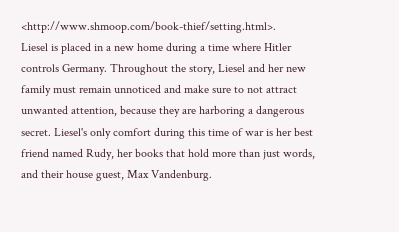<http://www.shmoop.com/book-thief/setting.html>.
Liesel is placed in a new home during a time where Hitler controls Germany. Throughout the story, Liesel and her new family must remain unnoticed and make sure to not attract unwanted attention, because they are harboring a dangerous secret. Liesel's only comfort during this time of war is her best friend named Rudy, her books that hold more than just words, and their house guest, Max Vandenburg.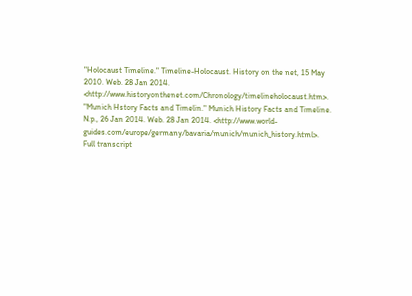"Holocaust Timeline." Timeline-Holocaust. History on the net, 15 May 2010. Web. 28 Jan 2014. <http://www.historyonthenet.com/Chronology/timelineholocaust.htm>.
"Munich Hstory Facts and Timelin." Munich History Facts and Timeline. N.p., 26 Jan 2014. Web. 28 Jan 2014. <http://www.world-guides.com/europe/germany/bavaria/munich/munich_history.html>.
Full transcript